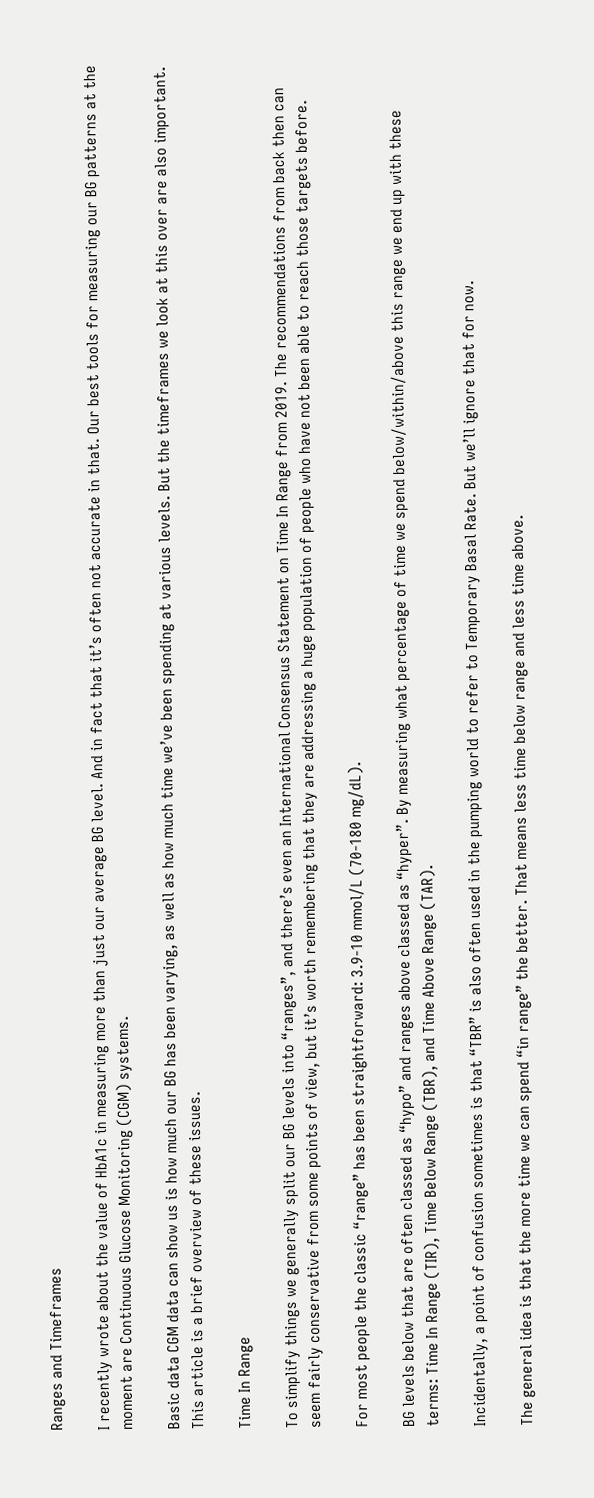Ranges and Timeframes

I recently wrote about the value of HbA1c in measuring more than just our average BG level. And in fact that it’s often not accurate in that. Our best tools for measuring our BG patterns at the moment are Continuous Glucose Monitoring (CGM) systems.

Basic data CGM data can show us is how much our BG has been varying, as well as how much time we’ve been spending at various levels. But the timeframes we look at this over are also important. This article is a brief overview of these issues.

Time In Range

To simplify things we generally split our BG levels into “ranges”, and there’s even an International Consensus Statement on Time In Range from 2019. The recommendations from back then can seem fairly conservative from some points of view, but it’s worth remembering that they are addressing a huge population of people who have not been able to reach those targets before.

For most people the classic “range” has been straightforward: 3.9-10 mmol/L (70-180 mg/dL).

BG levels below that are often classed as “hypo” and ranges above classed as “hyper”. By measuring what percentage of time we spend below/within/above this range we end up with these terms: Time In Range (TIR), Time Below Range (TBR), and Time Above Range (TAR).

Incidentally, a point of confusion sometimes is that “TBR” is also often used in the pumping world to refer to Temporary Basal Rate. But we’ll ignore that for now.

The general idea is that the more time we can spend “in range” the better. That means less time below range and less time above.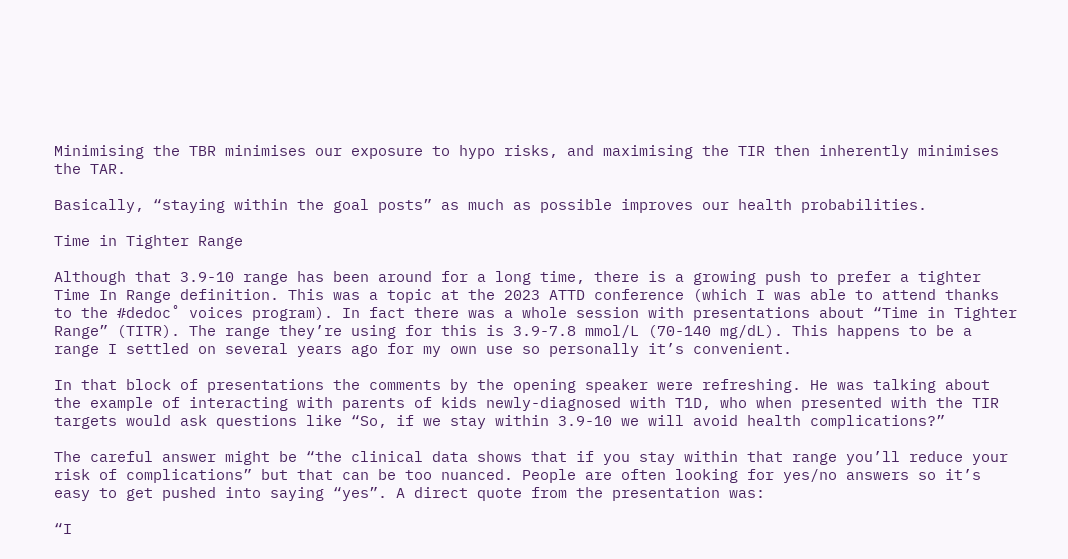Minimising the TBR minimises our exposure to hypo risks, and maximising the TIR then inherently minimises the TAR.

Basically, “staying within the goal posts” as much as possible improves our health probabilities.

Time in Tighter Range

Although that 3.9-10 range has been around for a long time, there is a growing push to prefer a tighter Time In Range definition. This was a topic at the 2023 ATTD conference (which I was able to attend thanks to the #dedoc˚ voices program). In fact there was a whole session with presentations about “Time in Tighter Range” (TITR). The range they’re using for this is 3.9-7.8 mmol/L (70-140 mg/dL). This happens to be a range I settled on several years ago for my own use so personally it’s convenient.

In that block of presentations the comments by the opening speaker were refreshing. He was talking about the example of interacting with parents of kids newly-diagnosed with T1D, who when presented with the TIR targets would ask questions like “So, if we stay within 3.9-10 we will avoid health complications?”

The careful answer might be “the clinical data shows that if you stay within that range you’ll reduce your risk of complications” but that can be too nuanced. People are often looking for yes/no answers so it’s easy to get pushed into saying “yes”. A direct quote from the presentation was:

“I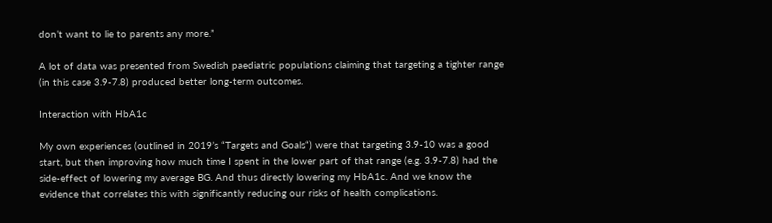don’t want to lie to parents any more.”

A lot of data was presented from Swedish paediatric populations claiming that targeting a tighter range (in this case 3.9-7.8) produced better long-term outcomes.

Interaction with HbA1c

My own experiences (outlined in 2019’s “Targets and Goals“) were that targeting 3.9-10 was a good start, but then improving how much time I spent in the lower part of that range (e.g. 3.9-7.8) had the side-effect of lowering my average BG. And thus directly lowering my HbA1c. And we know the evidence that correlates this with significantly reducing our risks of health complications.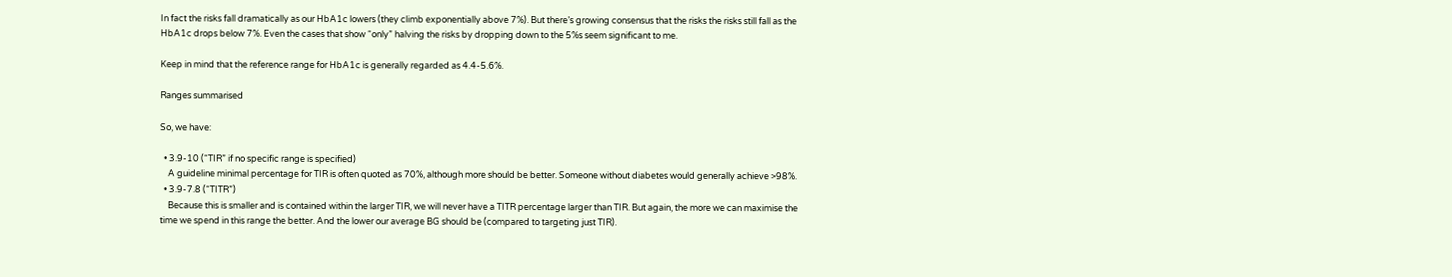In fact the risks fall dramatically as our HbA1c lowers (they climb exponentially above 7%). But there’s growing consensus that the risks the risks still fall as the HbA1c drops below 7%. Even the cases that show “only” halving the risks by dropping down to the 5%s seem significant to me.

Keep in mind that the reference range for HbA1c is generally regarded as 4.4-5.6%.

Ranges summarised

So, we have:

  • 3.9-10 (“TIR” if no specific range is specified)
    A guideline minimal percentage for TIR is often quoted as 70%, although more should be better. Someone without diabetes would generally achieve >98%.
  • 3.9-7.8 (“TITR”)
    Because this is smaller and is contained within the larger TIR, we will never have a TITR percentage larger than TIR. But again, the more we can maximise the time we spend in this range the better. And the lower our average BG should be (compared to targeting just TIR).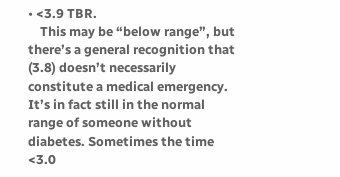• <3.9 TBR.
    This may be “below range”, but there’s a general recognition that (3.8) doesn’t necessarily constitute a medical emergency. It’s in fact still in the normal range of someone without diabetes. Sometimes the time <3.0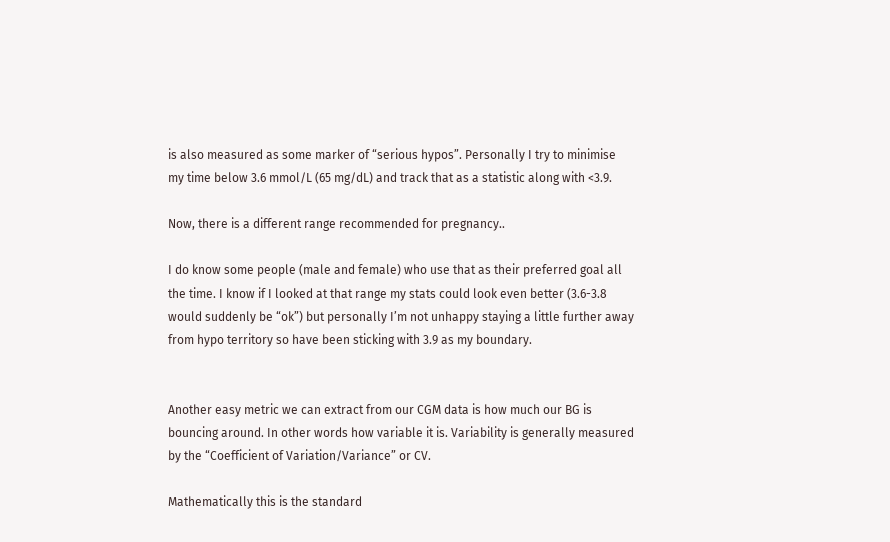is also measured as some marker of “serious hypos”. Personally I try to minimise my time below 3.6 mmol/L (65 mg/dL) and track that as a statistic along with <3.9.

Now, there is a different range recommended for pregnancy..

I do know some people (male and female) who use that as their preferred goal all the time. I know if I looked at that range my stats could look even better (3.6-3.8 would suddenly be “ok”) but personally I’m not unhappy staying a little further away from hypo territory so have been sticking with 3.9 as my boundary.


Another easy metric we can extract from our CGM data is how much our BG is bouncing around. In other words how variable it is. Variability is generally measured by the “Coefficient of Variation/Variance” or CV.

Mathematically this is the standard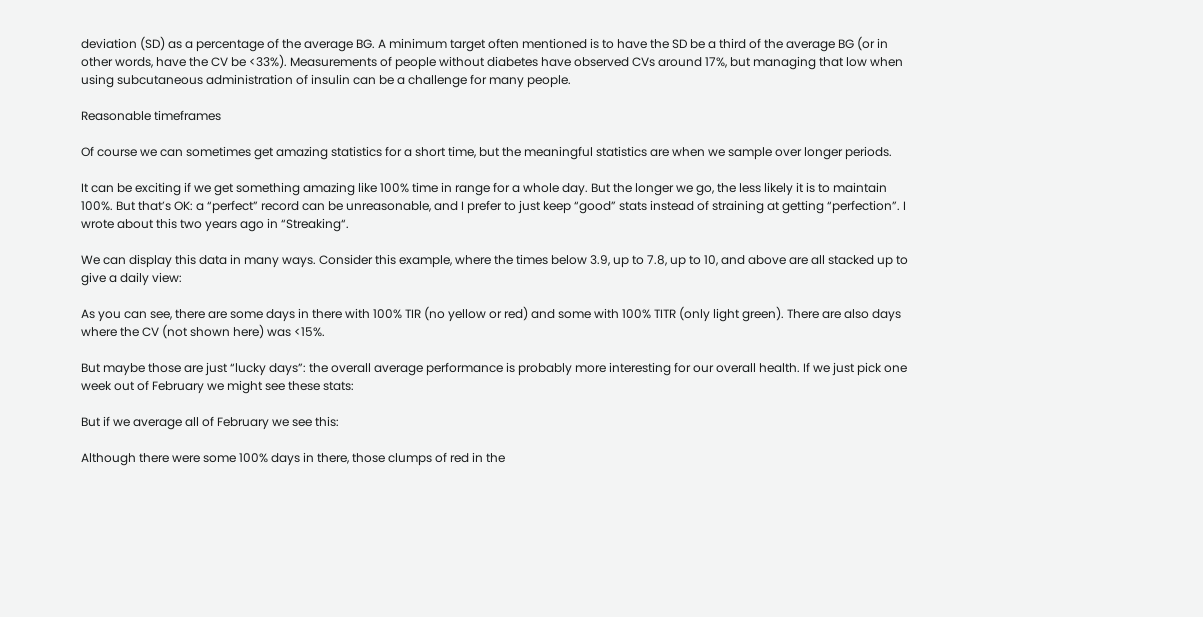deviation (SD) as a percentage of the average BG. A minimum target often mentioned is to have the SD be a third of the average BG (or in other words, have the CV be <33%). Measurements of people without diabetes have observed CVs around 17%, but managing that low when using subcutaneous administration of insulin can be a challenge for many people.

Reasonable timeframes

Of course we can sometimes get amazing statistics for a short time, but the meaningful statistics are when we sample over longer periods.

It can be exciting if we get something amazing like 100% time in range for a whole day. But the longer we go, the less likely it is to maintain 100%. But that’s OK: a “perfect” record can be unreasonable, and I prefer to just keep “good” stats instead of straining at getting “perfection”. I wrote about this two years ago in “Streaking“.

We can display this data in many ways. Consider this example, where the times below 3.9, up to 7.8, up to 10, and above are all stacked up to give a daily view:

As you can see, there are some days in there with 100% TIR (no yellow or red) and some with 100% TITR (only light green). There are also days where the CV (not shown here) was <15%.

But maybe those are just “lucky days”: the overall average performance is probably more interesting for our overall health. If we just pick one week out of February we might see these stats:

But if we average all of February we see this:

Although there were some 100% days in there, those clumps of red in the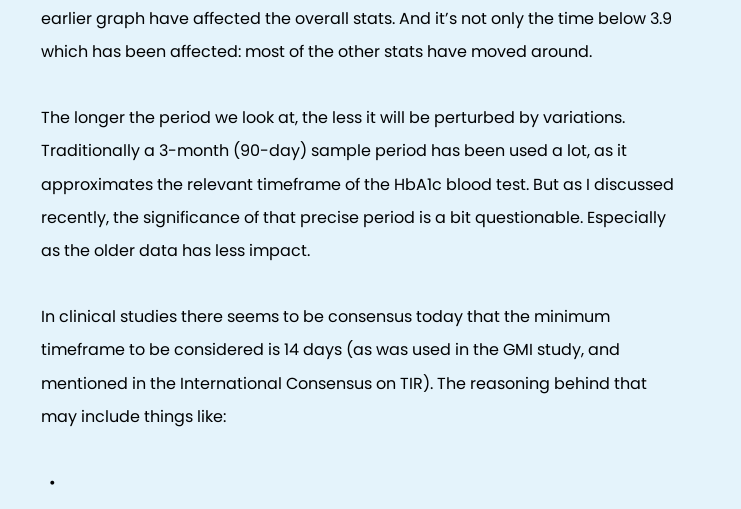earlier graph have affected the overall stats. And it’s not only the time below 3.9 which has been affected: most of the other stats have moved around.

The longer the period we look at, the less it will be perturbed by variations. Traditionally a 3-month (90-day) sample period has been used a lot, as it approximates the relevant timeframe of the HbA1c blood test. But as I discussed recently, the significance of that precise period is a bit questionable. Especially as the older data has less impact.

In clinical studies there seems to be consensus today that the minimum timeframe to be considered is 14 days (as was used in the GMI study, and mentioned in the International Consensus on TIR). The reasoning behind that may include things like:

  •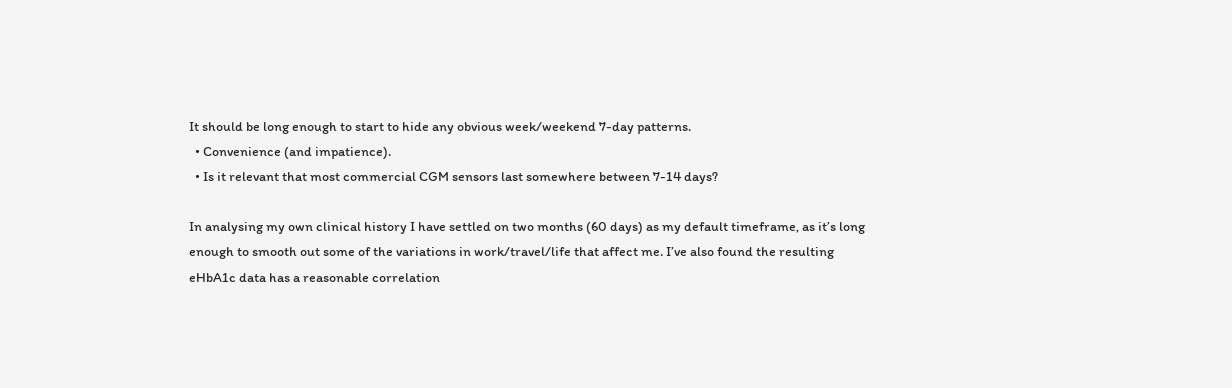It should be long enough to start to hide any obvious week/weekend 7-day patterns.
  • Convenience (and impatience).
  • Is it relevant that most commercial CGM sensors last somewhere between 7-14 days?

In analysing my own clinical history I have settled on two months (60 days) as my default timeframe, as it’s long enough to smooth out some of the variations in work/travel/life that affect me. I’ve also found the resulting eHbA1c data has a reasonable correlation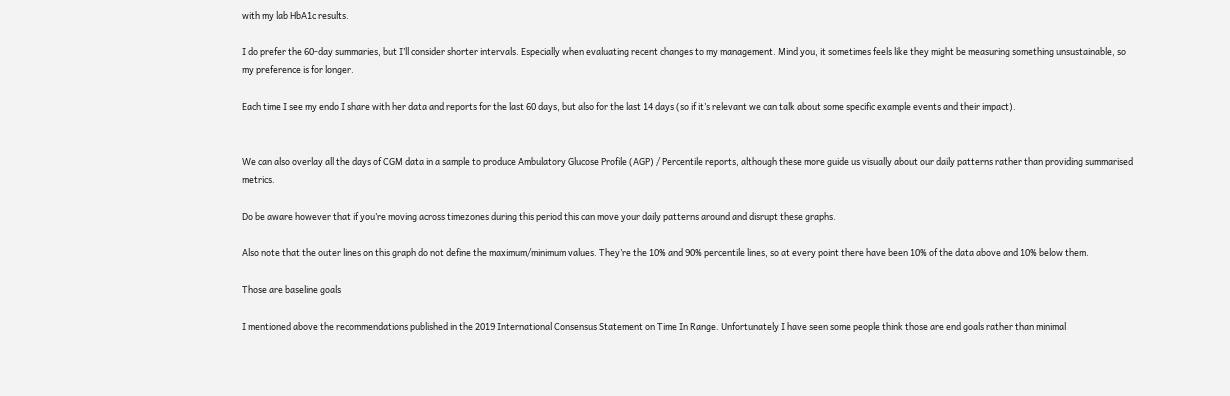with my lab HbA1c results.

I do prefer the 60-day summaries, but I’ll consider shorter intervals. Especially when evaluating recent changes to my management. Mind you, it sometimes feels like they might be measuring something unsustainable, so my preference is for longer.

Each time I see my endo I share with her data and reports for the last 60 days, but also for the last 14 days (so if it’s relevant we can talk about some specific example events and their impact).


We can also overlay all the days of CGM data in a sample to produce Ambulatory Glucose Profile (AGP) / Percentile reports, although these more guide us visually about our daily patterns rather than providing summarised metrics.

Do be aware however that if you’re moving across timezones during this period this can move your daily patterns around and disrupt these graphs.

Also note that the outer lines on this graph do not define the maximum/minimum values. They’re the 10% and 90% percentile lines, so at every point there have been 10% of the data above and 10% below them.

Those are baseline goals

I mentioned above the recommendations published in the 2019 International Consensus Statement on Time In Range. Unfortunately I have seen some people think those are end goals rather than minimal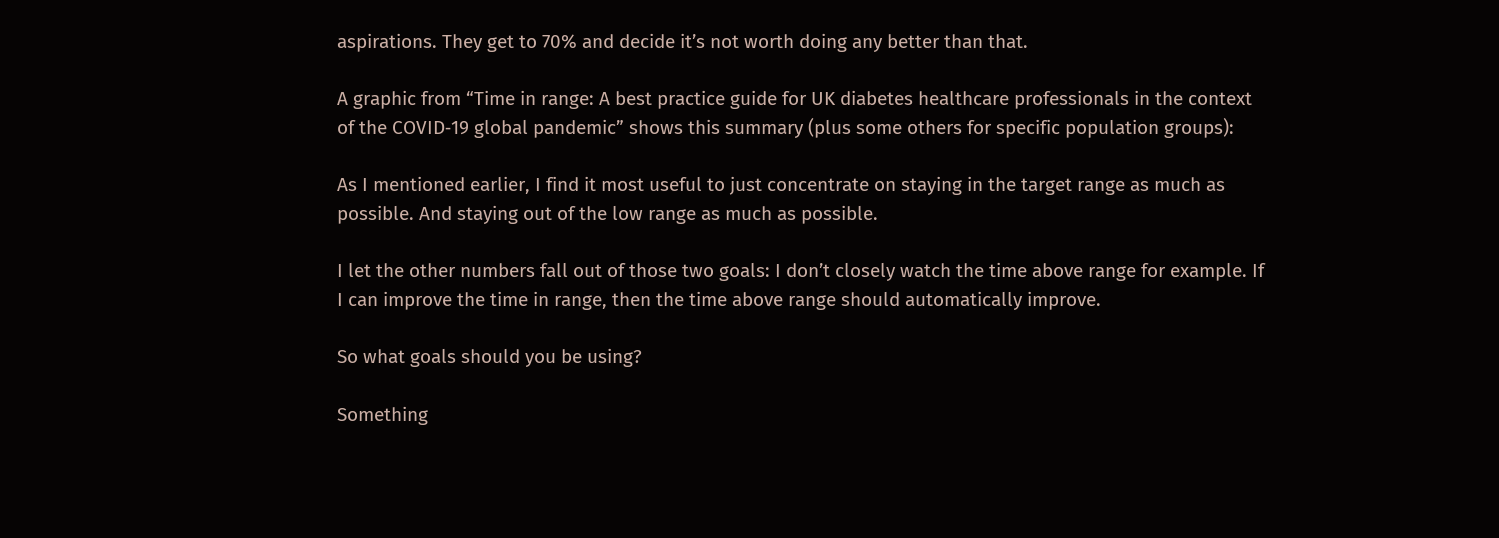aspirations. They get to 70% and decide it’s not worth doing any better than that.

A graphic from “Time in range: A best practice guide for UK diabetes healthcare professionals in the context of the COVID‐19 global pandemic” shows this summary (plus some others for specific population groups):

As I mentioned earlier, I find it most useful to just concentrate on staying in the target range as much as possible. And staying out of the low range as much as possible.

I let the other numbers fall out of those two goals: I don’t closely watch the time above range for example. If I can improve the time in range, then the time above range should automatically improve.

So what goals should you be using?

Something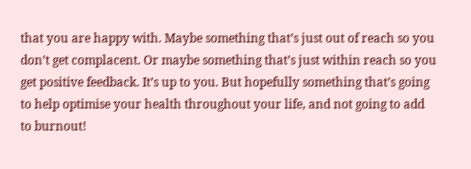that you are happy with. Maybe something that’s just out of reach so you don’t get complacent. Or maybe something that’s just within reach so you get positive feedback. It’s up to you. But hopefully something that’s going to help optimise your health throughout your life, and not going to add to burnout!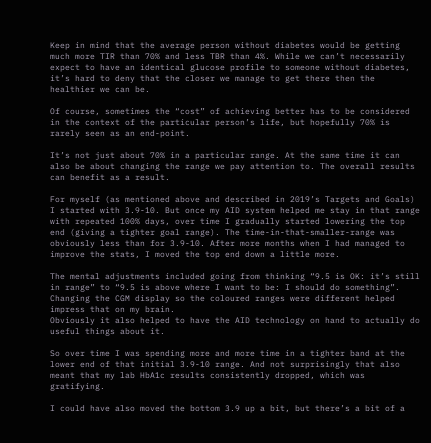Keep in mind that the average person without diabetes would be getting much more TIR than 70% and less TBR than 4%. While we can’t necessarily expect to have an identical glucose profile to someone without diabetes, it’s hard to deny that the closer we manage to get there then the healthier we can be.

Of course, sometimes the “cost” of achieving better has to be considered in the context of the particular person’s life, but hopefully 70% is rarely seen as an end-point.

It’s not just about 70% in a particular range. At the same time it can also be about changing the range we pay attention to. The overall results can benefit as a result.

For myself (as mentioned above and described in 2019’s Targets and Goals) I started with 3.9-10. But once my AID system helped me stay in that range with repeated 100% days, over time I gradually started lowering the top end (giving a tighter goal range). The time-in-that-smaller-range was obviously less than for 3.9-10. After more months when I had managed to improve the stats, I moved the top end down a little more.

The mental adjustments included going from thinking “9.5 is OK: it’s still in range” to “9.5 is above where I want to be: I should do something”. Changing the CGM display so the coloured ranges were different helped impress that on my brain.
Obviously it also helped to have the AID technology on hand to actually do useful things about it.

So over time I was spending more and more time in a tighter band at the lower end of that initial 3.9-10 range. And not surprisingly that also meant that my lab HbA1c results consistently dropped, which was gratifying.

I could have also moved the bottom 3.9 up a bit, but there’s a bit of a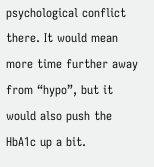psychological conflict there. It would mean more time further away from “hypo”, but it would also push the HbA1c up a bit.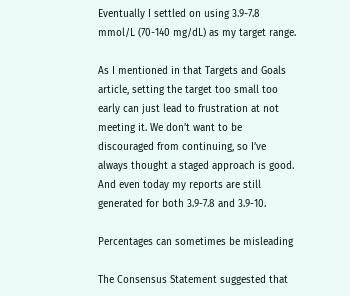Eventually I settled on using 3.9-7.8 mmol/L (70-140 mg/dL) as my target range.

As I mentioned in that Targets and Goals article, setting the target too small too early can just lead to frustration at not meeting it. We don’t want to be discouraged from continuing, so I’ve always thought a staged approach is good. And even today my reports are still generated for both 3.9-7.8 and 3.9-10.

Percentages can sometimes be misleading

The Consensus Statement suggested that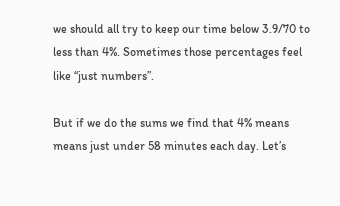we should all try to keep our time below 3.9/70 to less than 4%. Sometimes those percentages feel like “just numbers”.

But if we do the sums we find that 4% means means just under 58 minutes each day. Let’s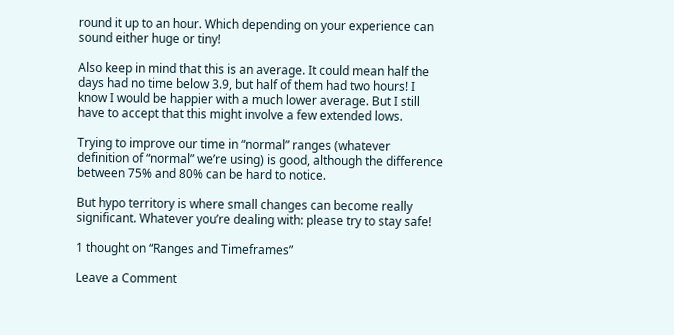round it up to an hour. Which depending on your experience can sound either huge or tiny!

Also keep in mind that this is an average. It could mean half the days had no time below 3.9, but half of them had two hours! I know I would be happier with a much lower average. But I still have to accept that this might involve a few extended lows.

Trying to improve our time in “normal” ranges (whatever definition of “normal” we’re using) is good, although the difference between 75% and 80% can be hard to notice.

But hypo territory is where small changes can become really significant. Whatever you’re dealing with: please try to stay safe!

1 thought on “Ranges and Timeframes”

Leave a Comment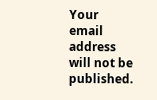Your email address will not be published.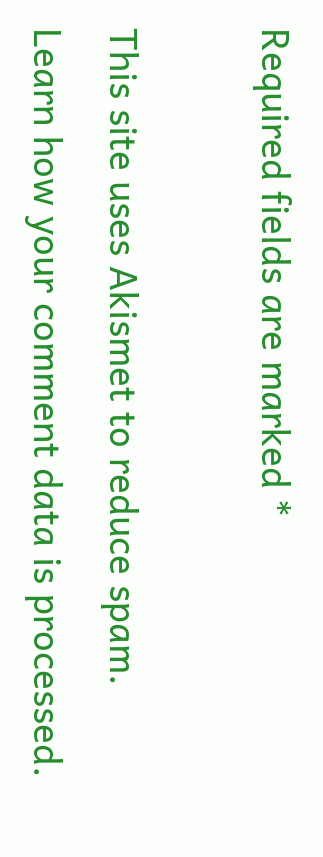Required fields are marked *

This site uses Akismet to reduce spam. Learn how your comment data is processed.